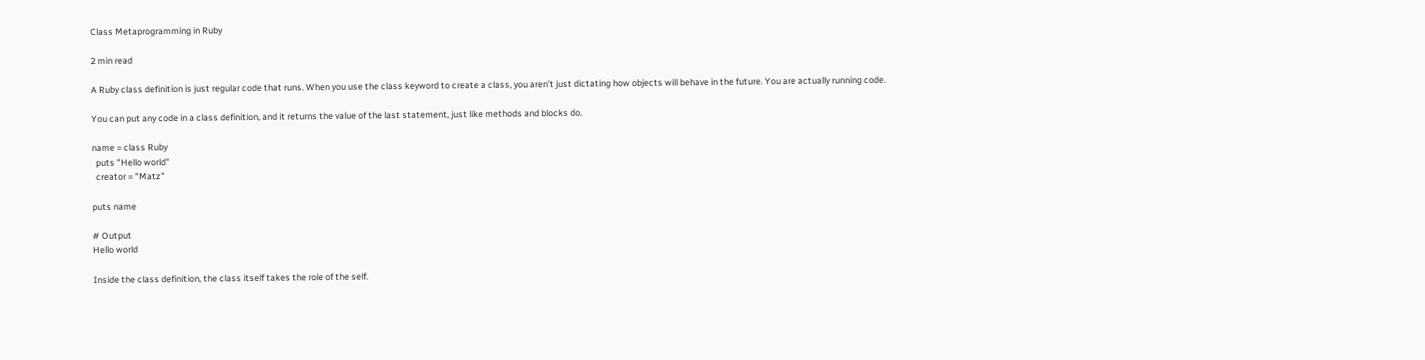Class Metaprogramming in Ruby

2 min read

A Ruby class definition is just regular code that runs. When you use the class keyword to create a class, you aren’t just dictating how objects will behave in the future. You are actually running code.

You can put any code in a class definition, and it returns the value of the last statement, just like methods and blocks do.

name = class Ruby
  puts "Hello world"
  creator = "Matz"

puts name

# Output
Hello world

Inside the class definition, the class itself takes the role of the self.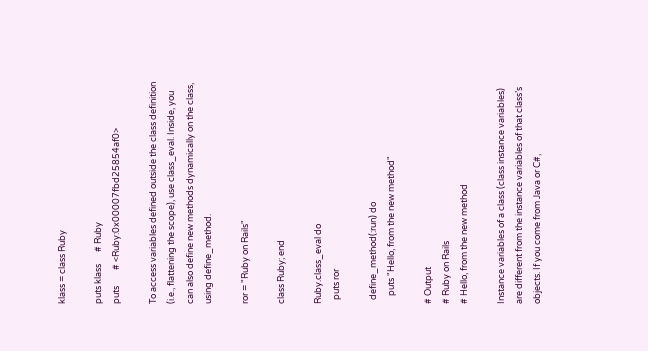klass = class Ruby

puts klass      # Ruby
puts        # <Ruby:0x00007fbd25854af0>

To access variables defined outside the class definition (i.e., flattening the scope), use class_eval. Inside, you can also define new methods dynamically on the class, using define_method.

ror = "Ruby on Rails"

class Ruby; end

Ruby.class_eval do
  puts ror

  define_method(:run) do
    puts "Hello, from the new method"

# Output
# Ruby on Rails
# Hello, from the new method

Instance variables of a class (class instance variables) are different from the instance variables of that class’s objects. If you come from Java or C#,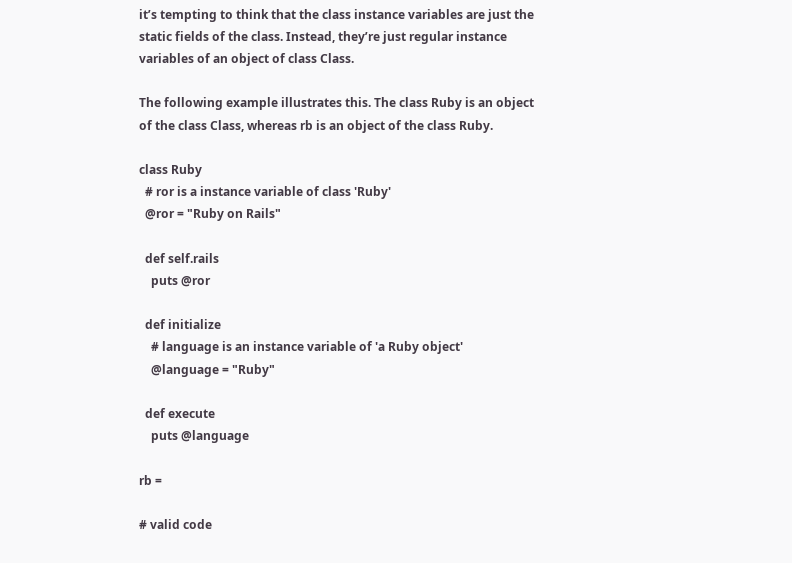it’s tempting to think that the class instance variables are just the static fields of the class. Instead, they’re just regular instance variables of an object of class Class.

The following example illustrates this. The class Ruby is an object of the class Class, whereas rb is an object of the class Ruby.

class Ruby
  # ror is a instance variable of class 'Ruby'
  @ror = "Ruby on Rails"

  def self.rails
    puts @ror

  def initialize
    # language is an instance variable of 'a Ruby object'
    @language = "Ruby"

  def execute
    puts @language

rb =

# valid code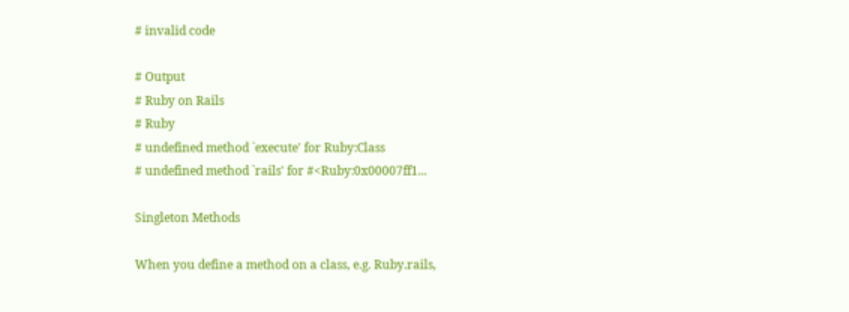# invalid code

# Output
# Ruby on Rails
# Ruby
# undefined method `execute' for Ruby:Class
# undefined method `rails' for #<Ruby:0x00007ff1...

Singleton Methods

When you define a method on a class, e.g. Ruby.rails,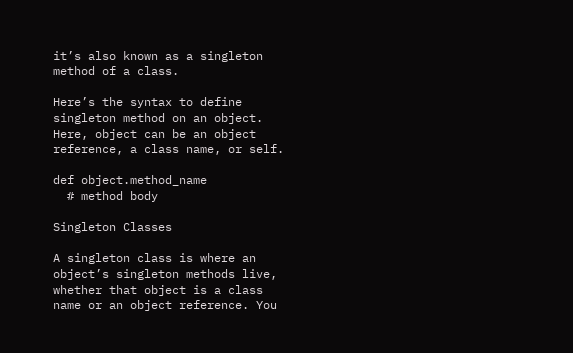it’s also known as a singleton method of a class.

Here’s the syntax to define singleton method on an object. Here, object can be an object reference, a class name, or self.

def object.method_name
  # method body

Singleton Classes

A singleton class is where an object’s singleton methods live, whether that object is a class name or an object reference. You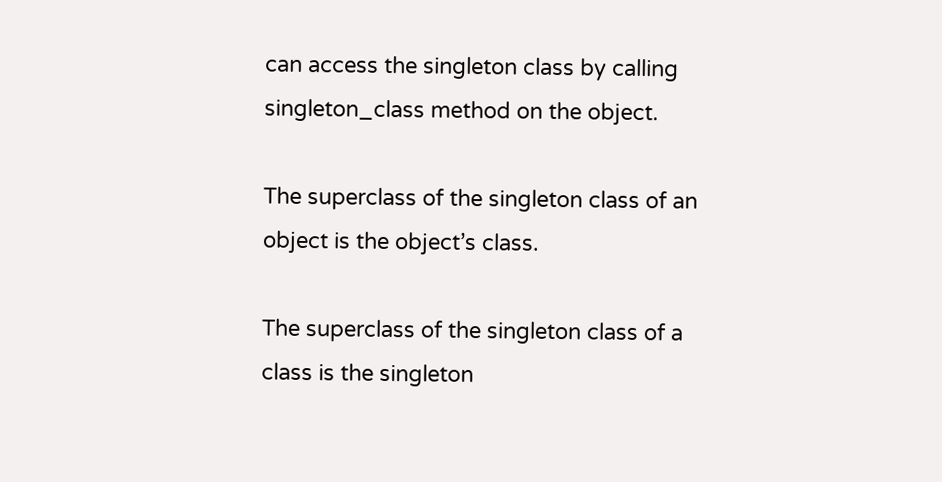can access the singleton class by calling singleton_class method on the object.

The superclass of the singleton class of an object is the object’s class.

The superclass of the singleton class of a class is the singleton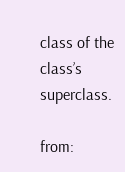class of the class’s superclass.

from: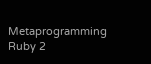Metaprogramming Ruby 2